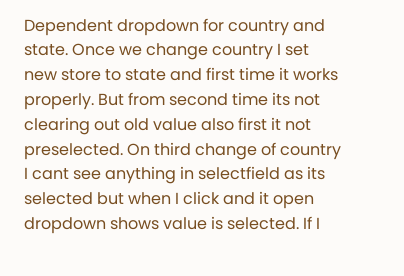Dependent dropdown for country and state. Once we change country I set new store to state and first time it works properly. But from second time its not clearing out old value also first it not preselected. On third change of country I cant see anything in selectfield as its selected but when I click and it open dropdown shows value is selected. If I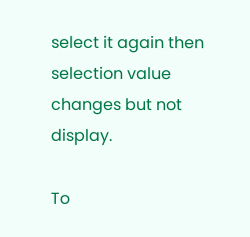select it again then selection value changes but not display.

To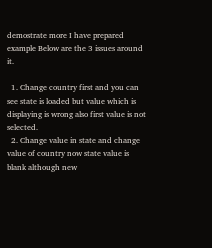demostrate more I have prepared example Below are the 3 issues around it.

  1. Change country first and you can see state is loaded but value which is displaying is wrong also first value is not selected.
  2. Change value in state and change value of country now state value is blank although new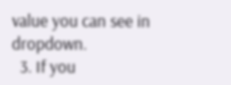value you can see in dropdown.
  3. If you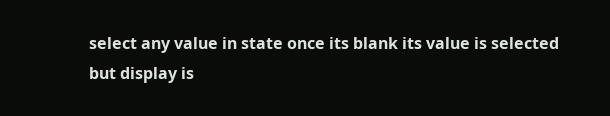select any value in state once its blank its value is selected but display is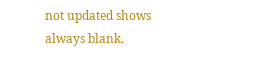not updated shows always blank.